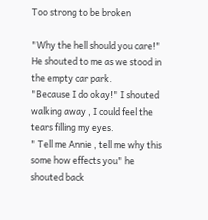Too strong to be broken

"Why the hell should you care!" He shouted to me as we stood in the empty car park.
"Because I do okay!" I shouted walking away , I could feel the tears filling my eyes.
" Tell me Annie , tell me why this some how effects you" he shouted back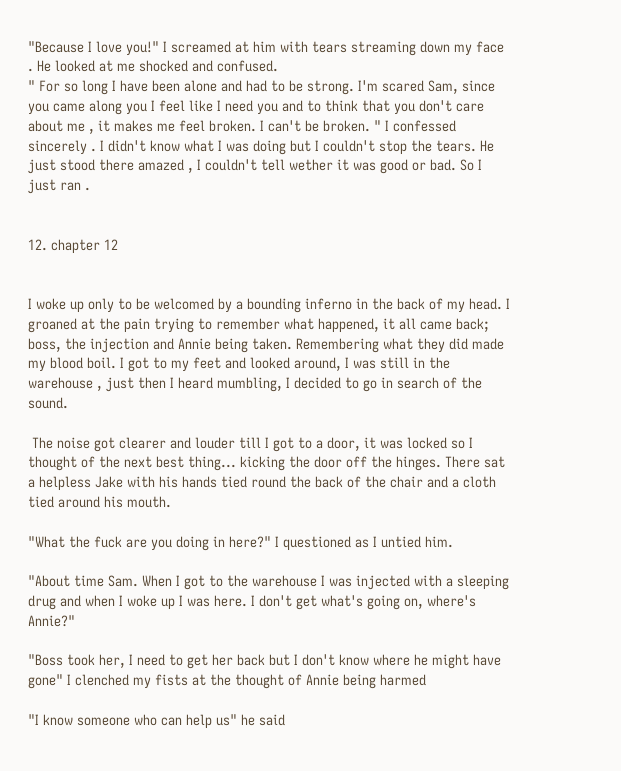"Because I love you!" I screamed at him with tears streaming down my face . He looked at me shocked and confused.
" For so long I have been alone and had to be strong. I'm scared Sam, since you came along you I feel like I need you and to think that you don't care about me , it makes me feel broken. I can't be broken. " I confessed sincerely . I didn't know what I was doing but I couldn't stop the tears. He just stood there amazed , I couldn't tell wether it was good or bad. So I just ran .


12. chapter 12


I woke up only to be welcomed by a bounding inferno in the back of my head. I groaned at the pain trying to remember what happened, it all came back; boss, the injection and Annie being taken. Remembering what they did made my blood boil. I got to my feet and looked around, I was still in the warehouse , just then I heard mumbling, I decided to go in search of the sound.

 The noise got clearer and louder till I got to a door, it was locked so I thought of the next best thing... kicking the door off the hinges. There sat a helpless Jake with his hands tied round the back of the chair and a cloth tied around his mouth.

"What the fuck are you doing in here?" I questioned as I untied him.

"About time Sam. When I got to the warehouse I was injected with a sleeping drug and when I woke up I was here. I don't get what's going on, where's Annie?"

"Boss took her, I need to get her back but I don't know where he might have gone" I clenched my fists at the thought of Annie being harmed

"I know someone who can help us" he said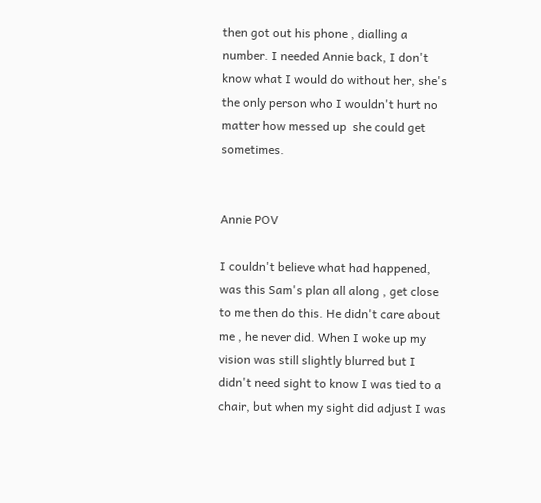then got out his phone , dialling a number. I needed Annie back, I don't know what I would do without her, she's the only person who I wouldn't hurt no matter how messed up  she could get sometimes.


Annie POV

I couldn't believe what had happened, was this Sam's plan all along , get close to me then do this. He didn't care about me , he never did. When I woke up my vision was still slightly blurred but I didn't need sight to know I was tied to a chair, but when my sight did adjust I was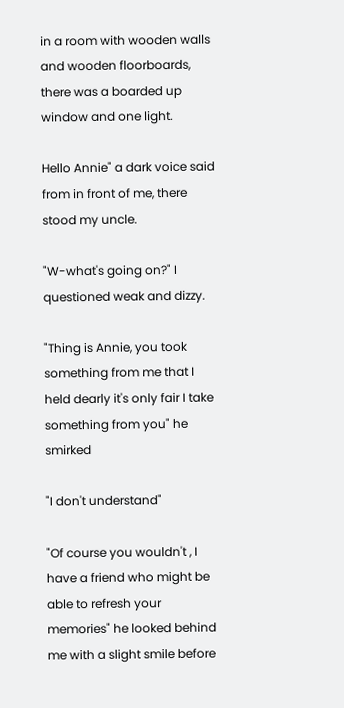in a room with wooden walls and wooden floorboards, there was a boarded up window and one light.

Hello Annie" a dark voice said from in front of me, there stood my uncle.

"W-what's going on?" I questioned weak and dizzy.

"Thing is Annie, you took something from me that I held dearly it's only fair I take something from you" he smirked

"I don't understand"

"Of course you wouldn't , I have a friend who might be able to refresh your memories" he looked behind me with a slight smile before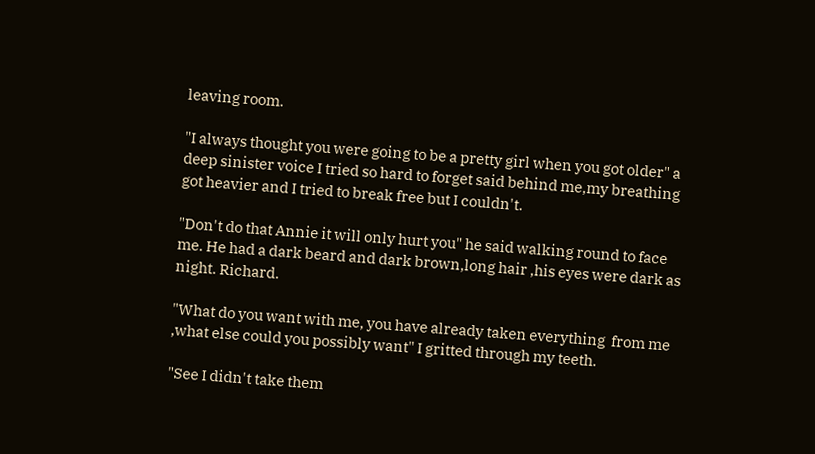leaving room.

"I always thought you were going to be a pretty girl when you got older" a deep sinister voice I tried so hard to forget said behind me,my breathing got heavier and I tried to break free but I couldn't.

"Don't do that Annie it will only hurt you" he said walking round to face me. He had a dark beard and dark brown,long hair ,his eyes were dark as night. Richard.

"What do you want with me, you have already taken everything  from me ,what else could you possibly want" I gritted through my teeth.

"See I didn't take them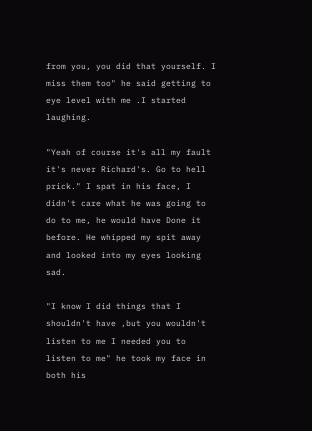from you, you did that yourself. I miss them too" he said getting to eye level with me .I started laughing.

"Yeah of course it's all my fault it's never Richard's. Go to hell prick." I spat in his face, I didn't care what he was going to do to me, he would have Done it before. He whipped my spit away and looked into my eyes looking sad.

"I know I did things that I shouldn't have ,but you wouldn't listen to me I needed you to listen to me" he took my face in both his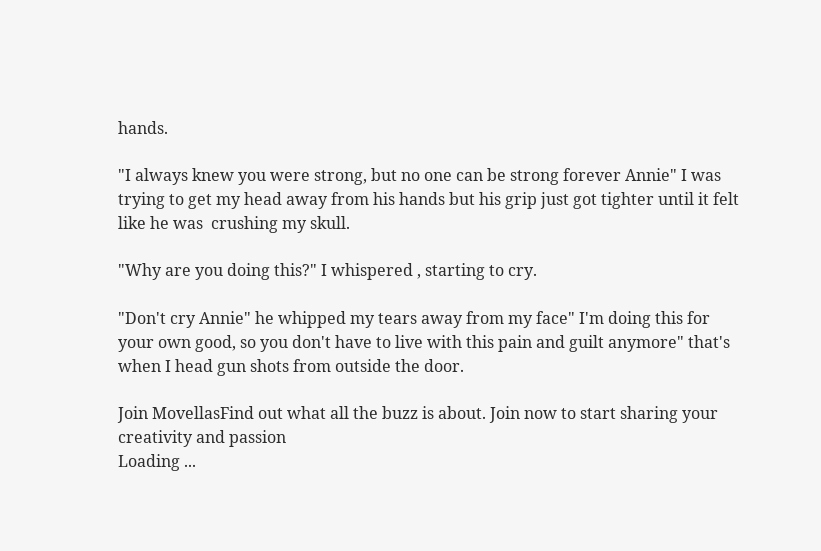hands.

"I always knew you were strong, but no one can be strong forever Annie" I was trying to get my head away from his hands but his grip just got tighter until it felt like he was  crushing my skull.

"Why are you doing this?" I whispered , starting to cry.

"Don't cry Annie" he whipped my tears away from my face" I'm doing this for your own good, so you don't have to live with this pain and guilt anymore" that's when I head gun shots from outside the door.

Join MovellasFind out what all the buzz is about. Join now to start sharing your creativity and passion
Loading ...